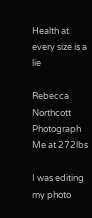Health at every size is a lie

Rebecca Northcott Photograph
Me at 272lbs

I was editing my photo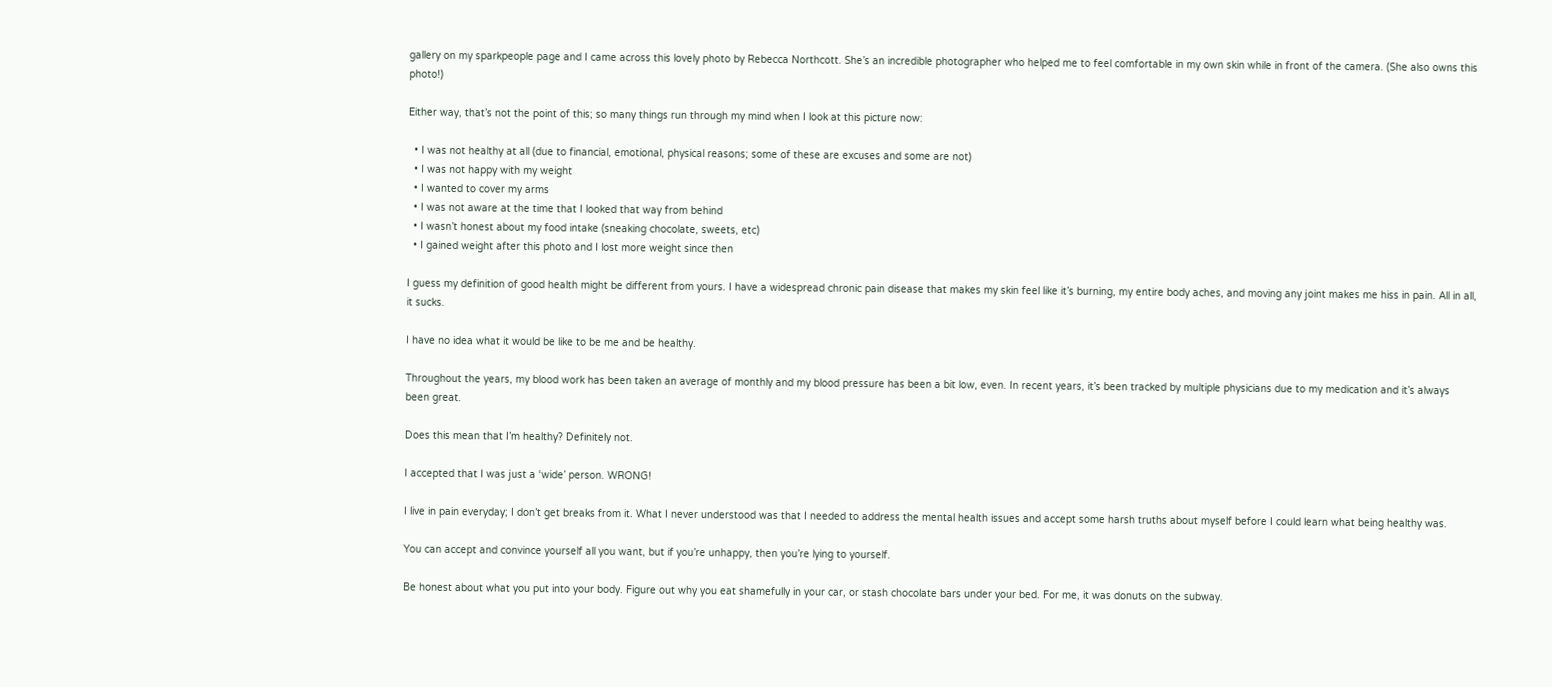gallery on my sparkpeople page and I came across this lovely photo by Rebecca Northcott. She’s an incredible photographer who helped me to feel comfortable in my own skin while in front of the camera. (She also owns this photo!)

Either way, that’s not the point of this; so many things run through my mind when I look at this picture now:

  • I was not healthy at all (due to financial, emotional, physical reasons; some of these are excuses and some are not)
  • I was not happy with my weight
  • I wanted to cover my arms
  • I was not aware at the time that I looked that way from behind
  • I wasn’t honest about my food intake (sneaking chocolate, sweets, etc)
  • I gained weight after this photo and I lost more weight since then

I guess my definition of good health might be different from yours. I have a widespread chronic pain disease that makes my skin feel like it’s burning, my entire body aches, and moving any joint makes me hiss in pain. All in all, it sucks.

I have no idea what it would be like to be me and be healthy.

Throughout the years, my blood work has been taken an average of monthly and my blood pressure has been a bit low, even. In recent years, it’s been tracked by multiple physicians due to my medication and it’s always been great.

Does this mean that I’m healthy? Definitely not.

I accepted that I was just a ‘wide’ person. WRONG!

I live in pain everyday; I don’t get breaks from it. What I never understood was that I needed to address the mental health issues and accept some harsh truths about myself before I could learn what being healthy was.

You can accept and convince yourself all you want, but if you’re unhappy, then you’re lying to yourself.

Be honest about what you put into your body. Figure out why you eat shamefully in your car, or stash chocolate bars under your bed. For me, it was donuts on the subway.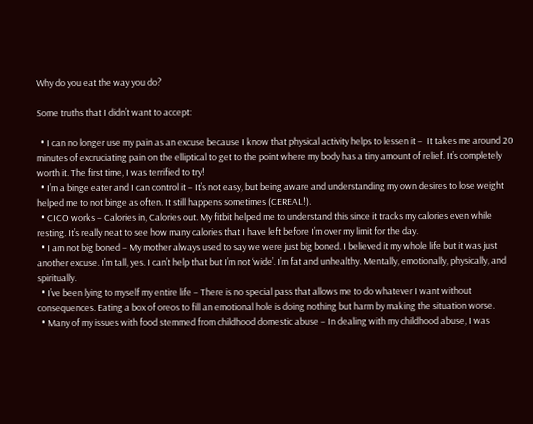Why do you eat the way you do?

Some truths that I didn’t want to accept:

  • I can no longer use my pain as an excuse because I know that physical activity helps to lessen it –  It takes me around 20 minutes of excruciating pain on the elliptical to get to the point where my body has a tiny amount of relief. It’s completely worth it. The first time, I was terrified to try!
  • I’m a binge eater and I can control it – It’s not easy, but being aware and understanding my own desires to lose weight helped me to not binge as often. It still happens sometimes (CEREAL!).
  • CICO works – Calories in, Calories out. My fitbit helped me to understand this since it tracks my calories even while resting. It’s really neat to see how many calories that I have left before I’m over my limit for the day.
  • I am not big boned – My mother always used to say we were just big boned. I believed it my whole life but it was just another excuse. I’m tall, yes. I can’t help that but I’m not ‘wide’. I’m fat and unhealthy. Mentally, emotionally, physically, and spiritually.
  • I’ve been lying to myself my entire life – There is no special pass that allows me to do whatever I want without consequences. Eating a box of oreos to fill an emotional hole is doing nothing but harm by making the situation worse.
  • Many of my issues with food stemmed from childhood domestic abuse – In dealing with my childhood abuse, I was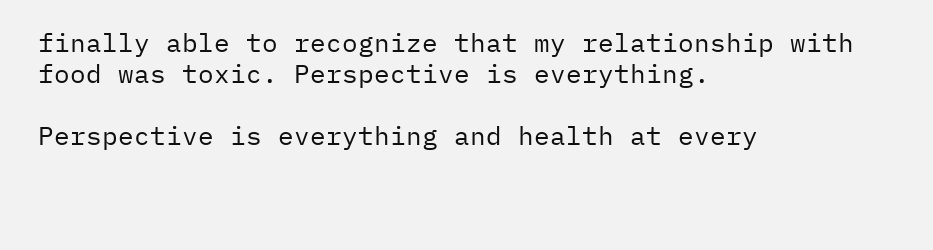finally able to recognize that my relationship with food was toxic. Perspective is everything.

Perspective is everything and health at every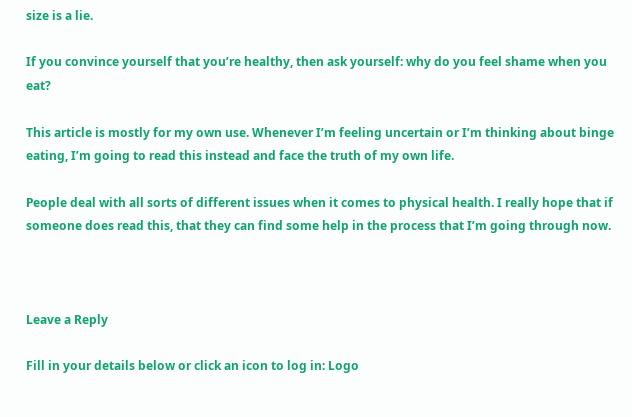size is a lie.

If you convince yourself that you’re healthy, then ask yourself: why do you feel shame when you eat?

This article is mostly for my own use. Whenever I’m feeling uncertain or I’m thinking about binge eating, I’m going to read this instead and face the truth of my own life.

People deal with all sorts of different issues when it comes to physical health. I really hope that if someone does read this, that they can find some help in the process that I’m going through now.



Leave a Reply

Fill in your details below or click an icon to log in: Logo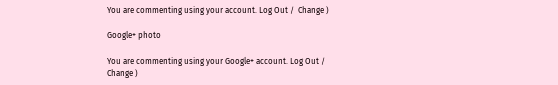You are commenting using your account. Log Out /  Change )

Google+ photo

You are commenting using your Google+ account. Log Out /  Change )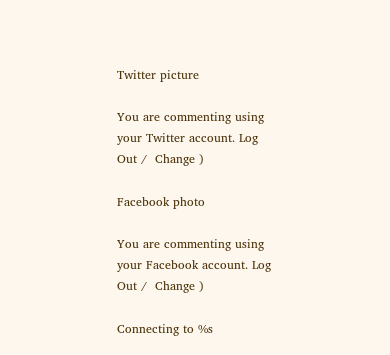Twitter picture

You are commenting using your Twitter account. Log Out /  Change )

Facebook photo

You are commenting using your Facebook account. Log Out /  Change )

Connecting to %s